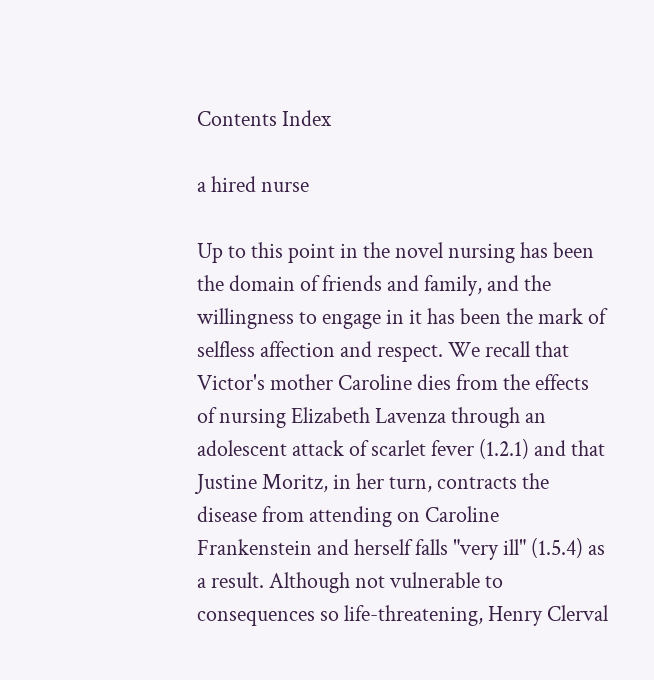Contents Index

a hired nurse

Up to this point in the novel nursing has been the domain of friends and family, and the willingness to engage in it has been the mark of selfless affection and respect. We recall that Victor's mother Caroline dies from the effects of nursing Elizabeth Lavenza through an adolescent attack of scarlet fever (1.2.1) and that Justine Moritz, in her turn, contracts the disease from attending on Caroline Frankenstein and herself falls "very ill" (1.5.4) as a result. Although not vulnerable to consequences so life-threatening, Henry Clerval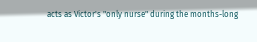acts as Victor's "only nurse" during the months-long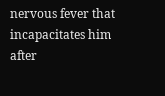nervous fever that incapacitates him after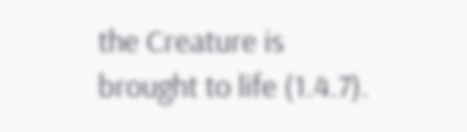the Creature is brought to life (1.4.7).